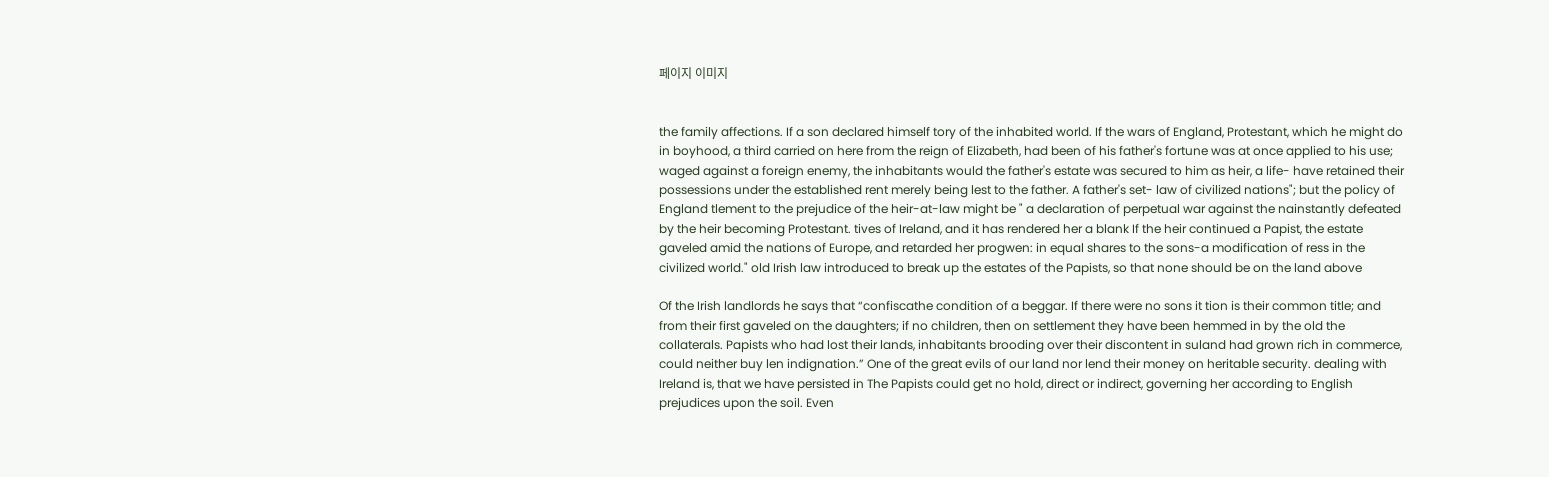페이지 이미지


the family affections. If a son declared himself tory of the inhabited world. If the wars of England, Protestant, which he might do in boyhood, a third carried on here from the reign of Elizabeth, had been of his father's fortune was at once applied to his use; waged against a foreign enemy, the inhabitants would the father's estate was secured to him as heir, a life- have retained their possessions under the established rent merely being lest to the father. A father's set- law of civilized nations"; but the policy of England tlement to the prejudice of the heir-at-law might be " a declaration of perpetual war against the nainstantly defeated by the heir becoming Protestant. tives of Ireland, and it has rendered her a blank If the heir continued a Papist, the estate gaveled amid the nations of Europe, and retarded her progwen: in equal shares to the sons-a modification of ress in the civilized world." old Irish law introduced to break up the estates of the Papists, so that none should be on the land above

Of the Irish landlords he says that “confiscathe condition of a beggar. If there were no sons it tion is their common title; and from their first gaveled on the daughters; if no children, then on settlement they have been hemmed in by the old the collaterals. Papists who had lost their lands, inhabitants brooding over their discontent in suland had grown rich in commerce, could neither buy len indignation.” One of the great evils of our land nor lend their money on heritable security. dealing with Ireland is, that we have persisted in The Papists could get no hold, direct or indirect, governing her according to English prejudices upon the soil. Even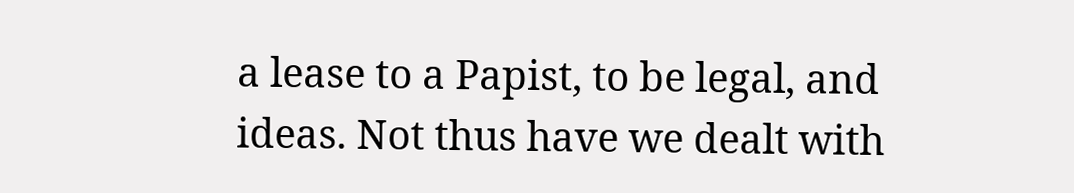a lease to a Papist, to be legal, and ideas. Not thus have we dealt with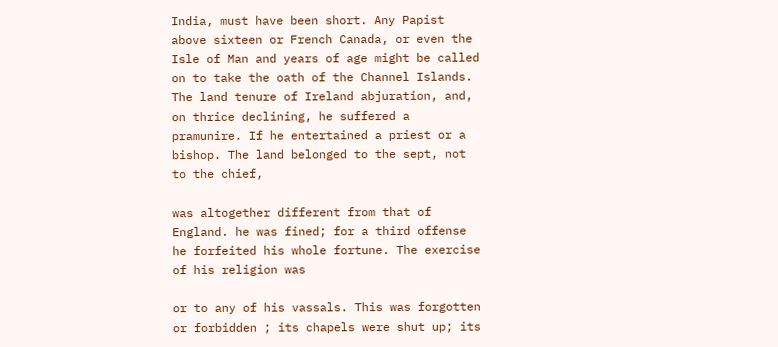India, must have been short. Any Papist above sixteen or French Canada, or even the Isle of Man and years of age might be called on to take the oath of the Channel Islands. The land tenure of Ireland abjuration, and, on thrice declining, he suffered a pramunire. If he entertained a priest or a bishop. The land belonged to the sept, not to the chief,

was altogether different from that of England. he was fined; for a third offense he forfeited his whole fortune. The exercise of his religion was

or to any of his vassals. This was forgotten or forbidden ; its chapels were shut up; its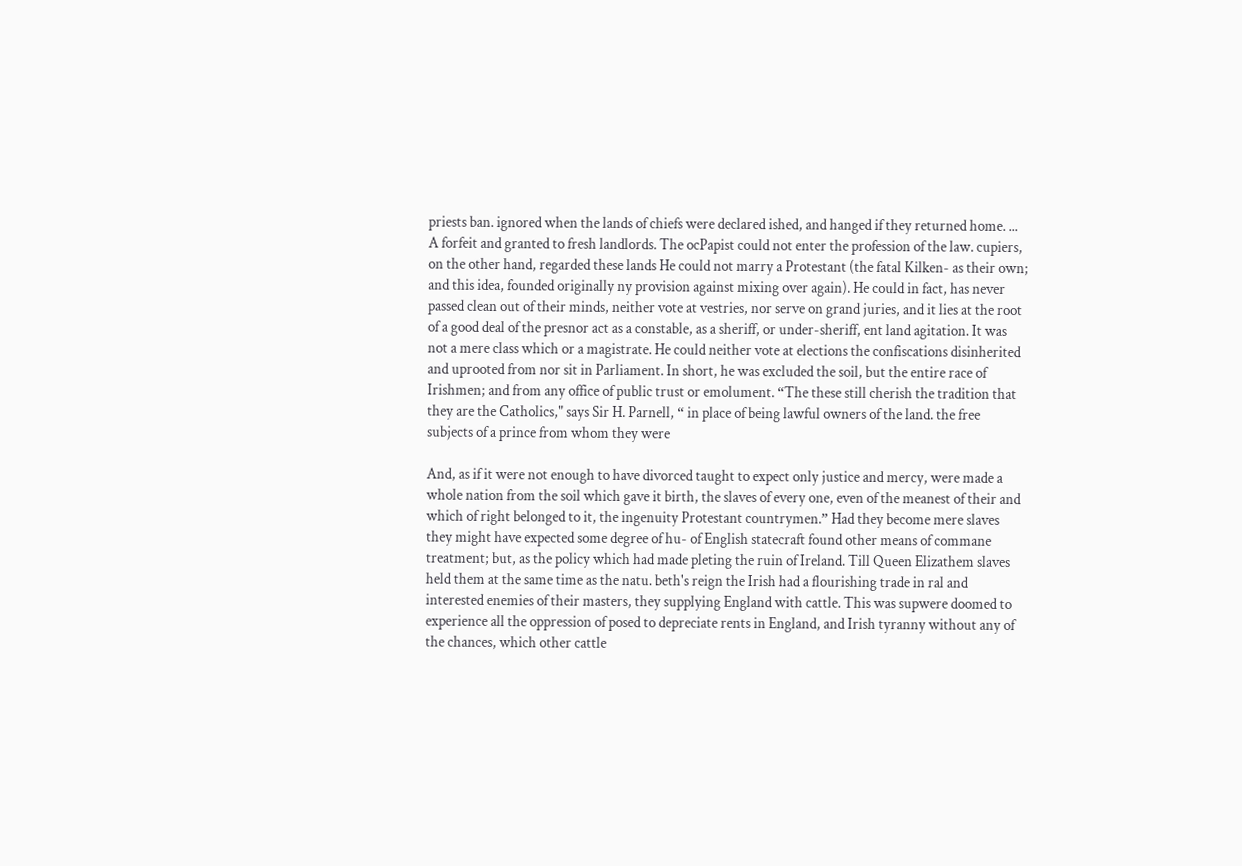priests ban. ignored when the lands of chiefs were declared ished, and hanged if they returned home. ... A forfeit and granted to fresh landlords. The ocPapist could not enter the profession of the law. cupiers, on the other hand, regarded these lands He could not marry a Protestant (the fatal Kilken- as their own; and this idea, founded originally ny provision against mixing over again). He could in fact, has never passed clean out of their minds, neither vote at vestries, nor serve on grand juries, and it lies at the root of a good deal of the presnor act as a constable, as a sheriff, or under-sheriff, ent land agitation. It was not a mere class which or a magistrate. He could neither vote at elections the confiscations disinherited and uprooted from nor sit in Parliament. In short, he was excluded the soil, but the entire race of Irishmen; and from any office of public trust or emolument. “The these still cherish the tradition that they are the Catholics," says Sir H. Parnell, “ in place of being lawful owners of the land. the free subjects of a prince from whom they were

And, as if it were not enough to have divorced taught to expect only justice and mercy, were made a whole nation from the soil which gave it birth, the slaves of every one, even of the meanest of their and which of right belonged to it, the ingenuity Protestant countrymen.” Had they become mere slaves they might have expected some degree of hu- of English statecraft found other means of commane treatment; but, as the policy which had made pleting the ruin of Ireland. Till Queen Elizathem slaves held them at the same time as the natu. beth's reign the Irish had a flourishing trade in ral and interested enemies of their masters, they supplying England with cattle. This was supwere doomed to experience all the oppression of posed to depreciate rents in England, and Irish tyranny without any of the chances, which other cattle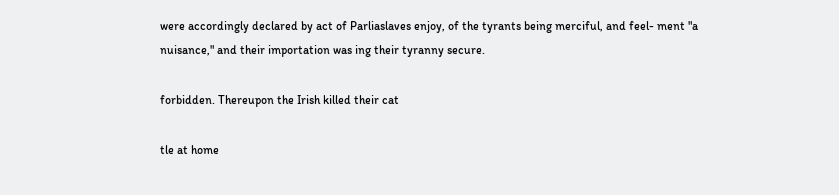were accordingly declared by act of Parliaslaves enjoy, of the tyrants being merciful, and feel- ment "a nuisance," and their importation was ing their tyranny secure.

forbidden. Thereupon the Irish killed their cat

tle at home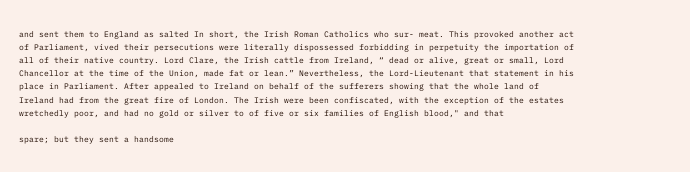and sent them to England as salted In short, the Irish Roman Catholics who sur- meat. This provoked another act of Parliament, vived their persecutions were literally dispossessed forbidding in perpetuity the importation of all of their native country. Lord Clare, the Irish cattle from Ireland, “ dead or alive, great or small, Lord Chancellor at the time of the Union, made fat or lean.” Nevertheless, the Lord-Lieutenant that statement in his place in Parliament. After appealed to Ireland on behalf of the sufferers showing that the whole land of Ireland had from the great fire of London. The Irish were been confiscated, with the exception of the estates wretchedly poor, and had no gold or silver to of five or six families of English blood," and that

spare; but they sent a handsome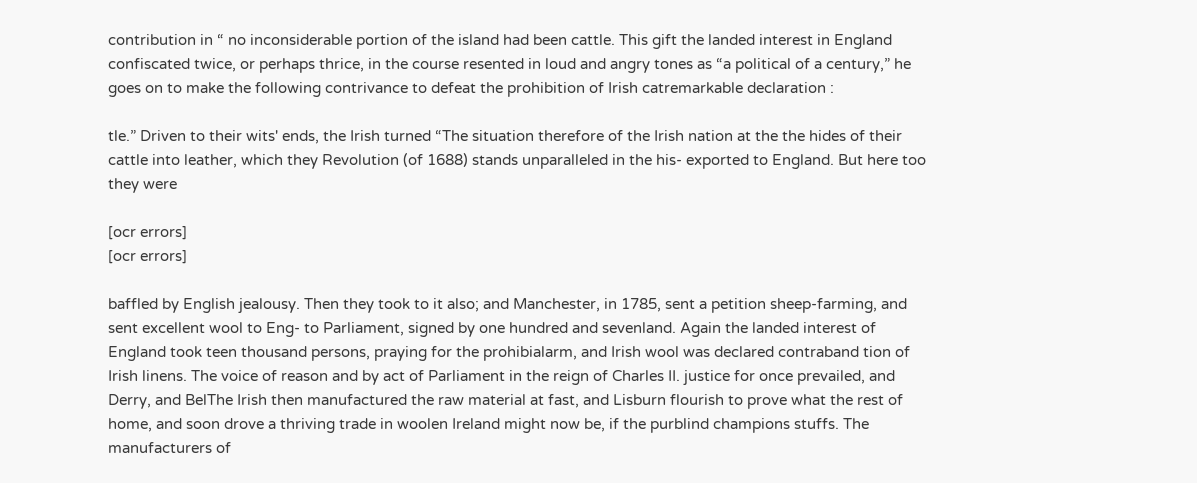contribution in “ no inconsiderable portion of the island had been cattle. This gift the landed interest in England confiscated twice, or perhaps thrice, in the course resented in loud and angry tones as “a political of a century,” he goes on to make the following contrivance to defeat the prohibition of Irish catremarkable declaration :

tle.” Driven to their wits' ends, the Irish turned “The situation therefore of the Irish nation at the the hides of their cattle into leather, which they Revolution (of 1688) stands unparalleled in the his- exported to England. But here too they were

[ocr errors]
[ocr errors]

baffled by English jealousy. Then they took to it also; and Manchester, in 1785, sent a petition sheep-farming, and sent excellent wool to Eng- to Parliament, signed by one hundred and sevenland. Again the landed interest of England took teen thousand persons, praying for the prohibialarm, and Irish wool was declared contraband tion of Irish linens. The voice of reason and by act of Parliament in the reign of Charles II. justice for once prevailed, and Derry, and BelThe Irish then manufactured the raw material at fast, and Lisburn flourish to prove what the rest of home, and soon drove a thriving trade in woolen Ireland might now be, if the purblind champions stuffs. The manufacturers of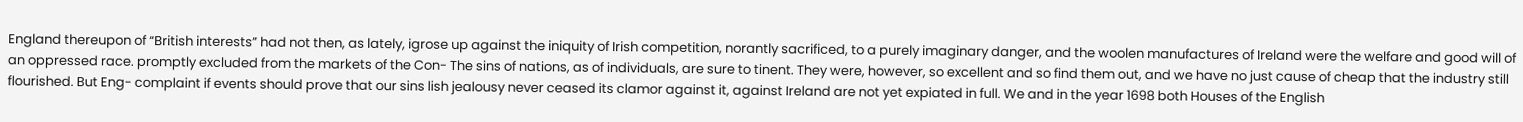England thereupon of “British interests” had not then, as lately, igrose up against the iniquity of Irish competition, norantly sacrificed, to a purely imaginary danger, and the woolen manufactures of Ireland were the welfare and good will of an oppressed race. promptly excluded from the markets of the Con- The sins of nations, as of individuals, are sure to tinent. They were, however, so excellent and so find them out, and we have no just cause of cheap that the industry still flourished. But Eng- complaint if events should prove that our sins lish jealousy never ceased its clamor against it, against Ireland are not yet expiated in full. We and in the year 1698 both Houses of the English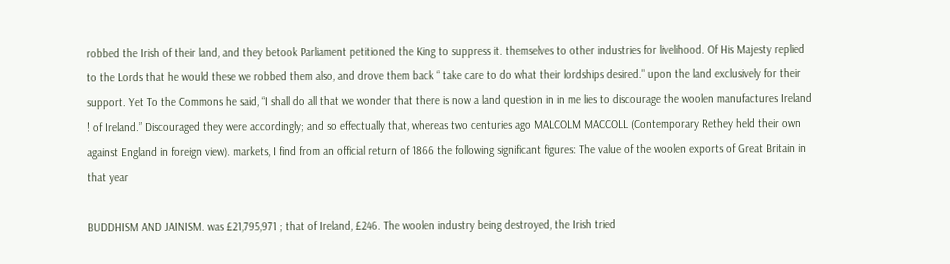robbed the Irish of their land, and they betook Parliament petitioned the King to suppress it. themselves to other industries for livelihood. Of His Majesty replied to the Lords that he would these we robbed them also, and drove them back “ take care to do what their lordships desired." upon the land exclusively for their support. Yet To the Commons he said, “I shall do all that we wonder that there is now a land question in in me lies to discourage the woolen manufactures Ireland ! of Ireland.” Discouraged they were accordingly; and so effectually that, whereas two centuries ago MALCOLM MACCOLL (Contemporary Rethey held their own against England in foreign view). markets, I find from an official return of 1866 the following significant figures: The value of the woolen exports of Great Britain in that year

BUDDHISM AND JAINISM. was £21,795,971 ; that of Ireland, £246. The woolen industry being destroyed, the Irish tried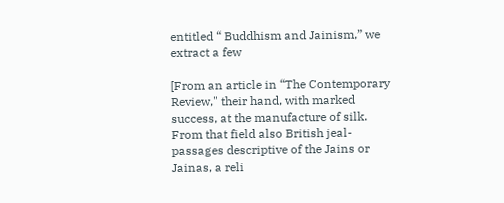entitled “ Buddhism and Jainism,” we extract a few

[From an article in “The Contemporary Review," their hand, with marked success, at the manufacture of silk. From that field also British jeal- passages descriptive of the Jains or Jainas, a reli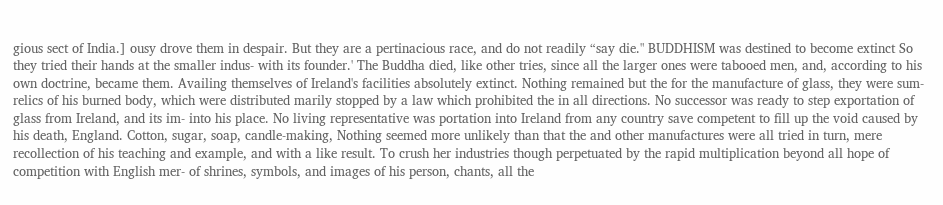gious sect of India.] ousy drove them in despair. But they are a pertinacious race, and do not readily “say die." BUDDHISM was destined to become extinct So they tried their hands at the smaller indus- with its founder.' The Buddha died, like other tries, since all the larger ones were tabooed men, and, according to his own doctrine, became them. Availing themselves of Ireland's facilities absolutely extinct. Nothing remained but the for the manufacture of glass, they were sum- relics of his burned body, which were distributed marily stopped by a law which prohibited the in all directions. No successor was ready to step exportation of glass from Ireland, and its im- into his place. No living representative was portation into Ireland from any country save competent to fill up the void caused by his death, England. Cotton, sugar, soap, candle-making, Nothing seemed more unlikely than that the and other manufactures were all tried in turn, mere recollection of his teaching and example, and with a like result. To crush her industries though perpetuated by the rapid multiplication beyond all hope of competition with English mer- of shrines, symbols, and images of his person, chants, all the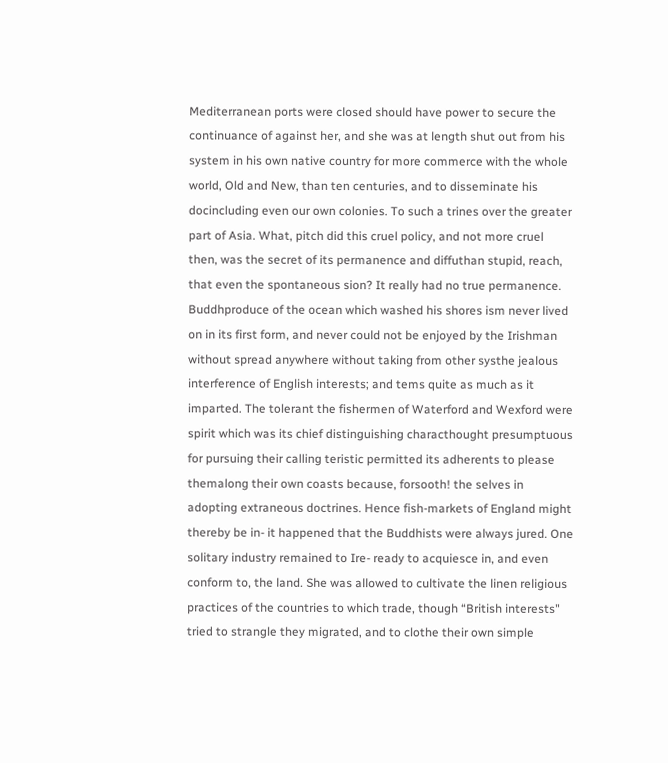Mediterranean ports were closed should have power to secure the continuance of against her, and she was at length shut out from his system in his own native country for more commerce with the whole world, Old and New, than ten centuries, and to disseminate his docincluding even our own colonies. To such a trines over the greater part of Asia. What, pitch did this cruel policy, and not more cruel then, was the secret of its permanence and diffuthan stupid, reach, that even the spontaneous sion? It really had no true permanence. Buddhproduce of the ocean which washed his shores ism never lived on in its first form, and never could not be enjoyed by the Irishman without spread anywhere without taking from other systhe jealous interference of English interests; and tems quite as much as it imparted. The tolerant the fishermen of Waterford and Wexford were spirit which was its chief distinguishing characthought presumptuous for pursuing their calling teristic permitted its adherents to please themalong their own coasts because, forsooth! the selves in adopting extraneous doctrines. Hence fish-markets of England might thereby be in- it happened that the Buddhists were always jured. One solitary industry remained to Ire- ready to acquiesce in, and even conform to, the land. She was allowed to cultivate the linen religious practices of the countries to which trade, though “British interests" tried to strangle they migrated, and to clothe their own simple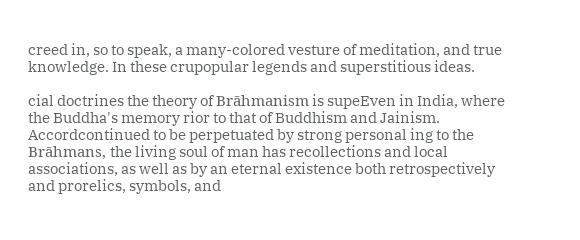creed in, so to speak, a many-colored vesture of meditation, and true knowledge. In these crupopular legends and superstitious ideas.

cial doctrines the theory of Brāhmanism is supeEven in India, where the Buddha's memory rior to that of Buddhism and Jainism. Accordcontinued to be perpetuated by strong personal ing to the Brāhmans, the living soul of man has recollections and local associations, as well as by an eternal existence both retrospectively and prorelics, symbols, and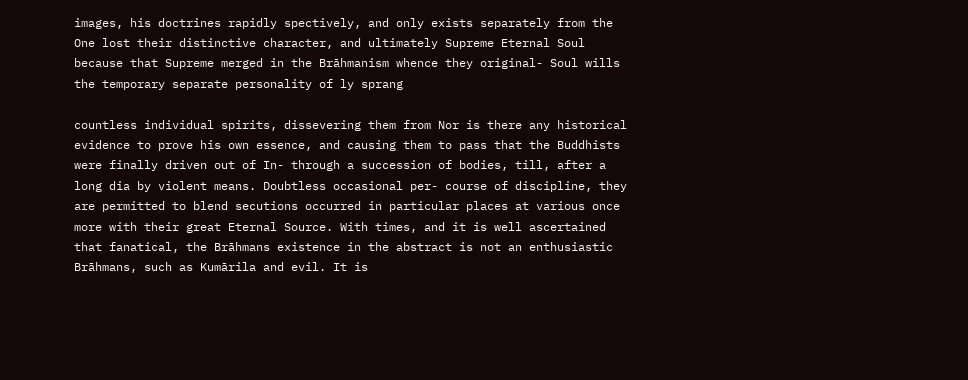images, his doctrines rapidly spectively, and only exists separately from the One lost their distinctive character, and ultimately Supreme Eternal Soul because that Supreme merged in the Brāhmanism whence they original- Soul wills the temporary separate personality of ly sprang

countless individual spirits, dissevering them from Nor is there any historical evidence to prove his own essence, and causing them to pass that the Buddhists were finally driven out of In- through a succession of bodies, till, after a long dia by violent means. Doubtless occasional per- course of discipline, they are permitted to blend secutions occurred in particular places at various once more with their great Eternal Source. With times, and it is well ascertained that fanatical, the Brāhmans existence in the abstract is not an enthusiastic Brāhmans, such as Kumārila and evil. It is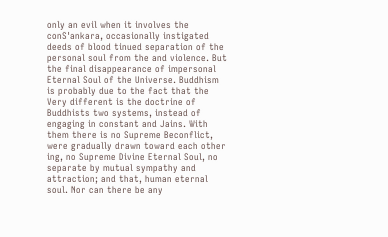only an evil when it involves the conS'ankara, occasionally instigated deeds of blood tinued separation of the personal soul from the and violence. But the final disappearance of impersonal Eternal Soul of the Universe. Buddhism is probably due to the fact that the Very different is the doctrine of Buddhists two systems, instead of engaging in constant and Jains. With them there is no Supreme Beconflict, were gradually drawn toward each other ing, no Supreme Divine Eternal Soul, no separate by mutual sympathy and attraction; and that, human eternal soul. Nor can there be any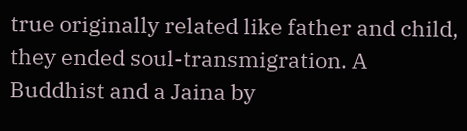true originally related like father and child, they ended soul-transmigration. A Buddhist and a Jaina by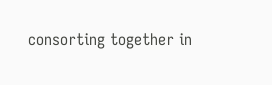consorting together in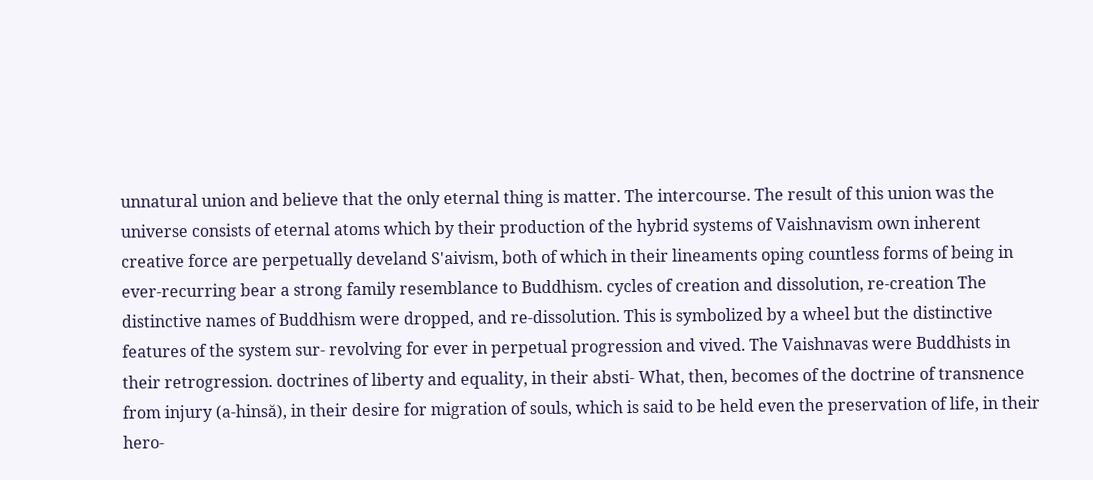unnatural union and believe that the only eternal thing is matter. The intercourse. The result of this union was the universe consists of eternal atoms which by their production of the hybrid systems of Vaishnavism own inherent creative force are perpetually develand S'aivism, both of which in their lineaments oping countless forms of being in ever-recurring bear a strong family resemblance to Buddhism. cycles of creation and dissolution, re-creation The distinctive names of Buddhism were dropped, and re-dissolution. This is symbolized by a wheel but the distinctive features of the system sur- revolving for ever in perpetual progression and vived. The Vaishnavas were Buddhists in their retrogression. doctrines of liberty and equality, in their absti- What, then, becomes of the doctrine of transnence from injury (a-hinsă), in their desire for migration of souls, which is said to be held even the preservation of life, in their hero-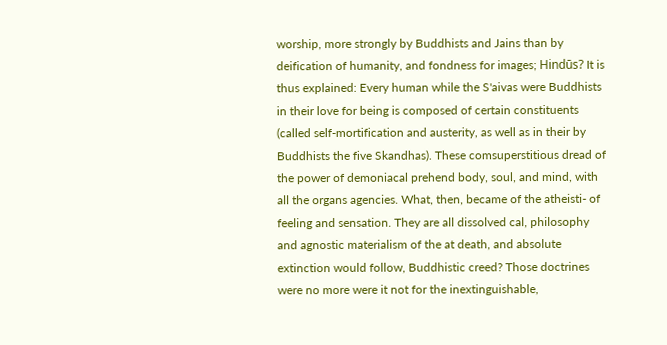worship, more strongly by Buddhists and Jains than by deification of humanity, and fondness for images; Hindūs? It is thus explained: Every human while the S'aivas were Buddhists in their love for being is composed of certain constituents (called self-mortification and austerity, as well as in their by Buddhists the five Skandhas). These comsuperstitious dread of the power of demoniacal prehend body, soul, and mind, with all the organs agencies. What, then, became of the atheisti- of feeling and sensation. They are all dissolved cal, philosophy and agnostic materialism of the at death, and absolute extinction would follow, Buddhistic creed? Those doctrines were no more were it not for the inextinguishable,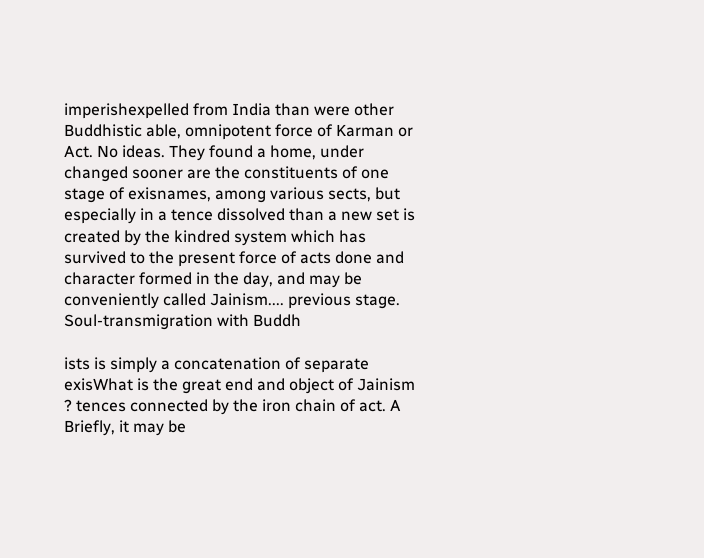imperishexpelled from India than were other Buddhistic able, omnipotent force of Karman or Act. No ideas. They found a home, under changed sooner are the constituents of one stage of exisnames, among various sects, but especially in a tence dissolved than a new set is created by the kindred system which has survived to the present force of acts done and character formed in the day, and may be conveniently called Jainism.... previous stage. Soul-transmigration with Buddh

ists is simply a concatenation of separate exisWhat is the great end and object of Jainism ? tences connected by the iron chain of act. A Briefly, it may be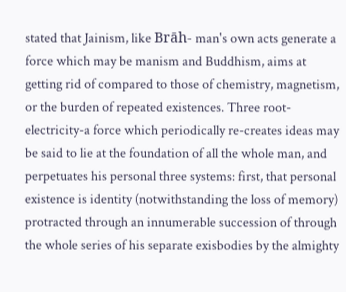stated that Jainism, like Brāh- man's own acts generate a force which may be manism and Buddhism, aims at getting rid of compared to those of chemistry, magnetism, or the burden of repeated existences. Three root- electricity-a force which periodically re-creates ideas may be said to lie at the foundation of all the whole man, and perpetuates his personal three systems: first, that personal existence is identity (notwithstanding the loss of memory) protracted through an innumerable succession of through the whole series of his separate exisbodies by the almighty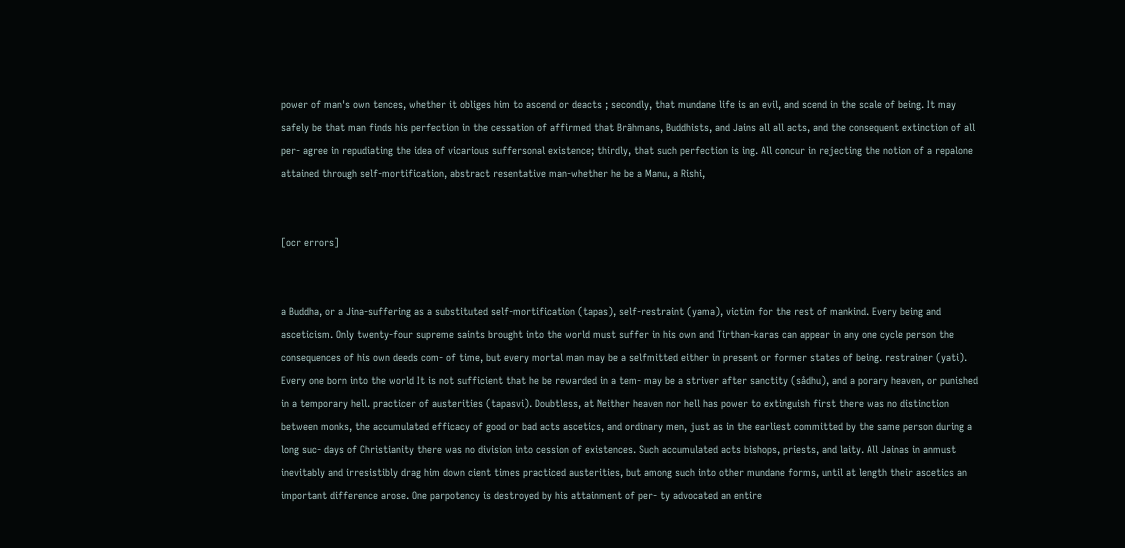power of man's own tences, whether it obliges him to ascend or deacts ; secondly, that mundane life is an evil, and scend in the scale of being. It may safely be that man finds his perfection in the cessation of affirmed that Brāhmans, Buddhists, and Jains all all acts, and the consequent extinction of all per- agree in repudiating the idea of vicarious suffersonal existence; thirdly, that such perfection is ing. All concur in rejecting the notion of a repalone attained through self-mortification, abstract resentative man-whether he be a Manu, a Rishi,


[ocr errors]


a Buddha, or a Jina-suffering as a substituted self-mortification (tapas), self-restraint (yama), victim for the rest of mankind. Every being and asceticism. Only twenty-four supreme saints brought into the world must suffer in his own and Tirthan-karas can appear in any one cycle person the consequences of his own deeds com- of time, but every mortal man may be a selfmitted either in present or former states of being. restrainer (yati). Every one born into the world It is not sufficient that he be rewarded in a tem- may be a striver after sanctity (sådhu), and a porary heaven, or punished in a temporary hell. practicer of austerities (tapasvi). Doubtless, at Neither heaven nor hell has power to extinguish first there was no distinction between monks, the accumulated efficacy of good or bad acts ascetics, and ordinary men, just as in the earliest committed by the same person during a long suc- days of Christianity there was no division into cession of existences. Such accumulated acts bishops, priests, and laity. All Jainas in anmust inevitably and irresistibly drag him down cient times practiced austerities, but among such into other mundane forms, until at length their ascetics an important difference arose. One parpotency is destroyed by his attainment of per- ty advocated an entire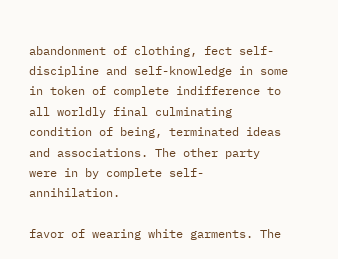abandonment of clothing, fect self-discipline and self-knowledge in some in token of complete indifference to all worldly final culminating condition of being, terminated ideas and associations. The other party were in by complete self-annihilation.

favor of wearing white garments. The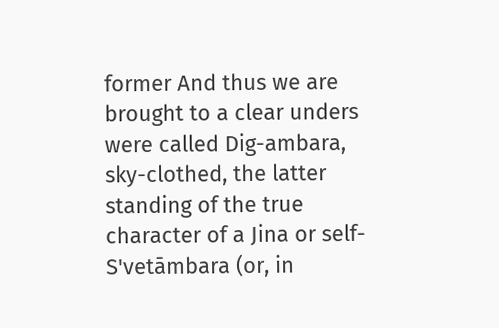former And thus we are brought to a clear unders were called Dig-ambara, sky-clothed, the latter standing of the true character of a Jina or self- S'vetāmbara (or, in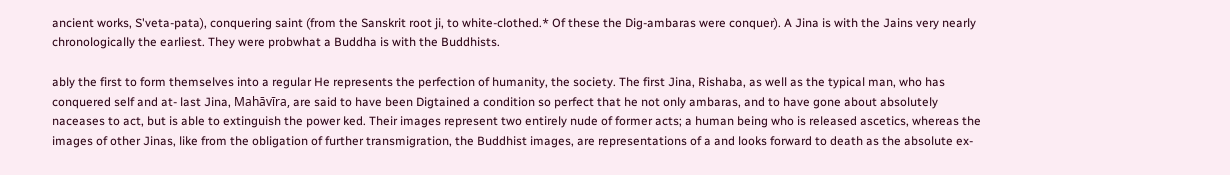ancient works, S'veta-pata), conquering saint (from the Sanskrit root ji, to white-clothed.* Of these the Dig-ambaras were conquer). A Jina is with the Jains very nearly chronologically the earliest. They were probwhat a Buddha is with the Buddhists.

ably the first to form themselves into a regular He represents the perfection of humanity, the society. The first Jina, Rishaba, as well as the typical man, who has conquered self and at- last Jina, Mahāvīra, are said to have been Digtained a condition so perfect that he not only ambaras, and to have gone about absolutely naceases to act, but is able to extinguish the power ked. Their images represent two entirely nude of former acts; a human being who is released ascetics, whereas the images of other Jinas, like from the obligation of further transmigration, the Buddhist images, are representations of a and looks forward to death as the absolute ex-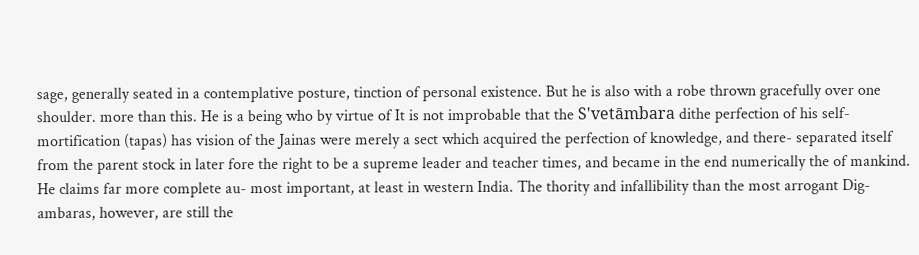sage, generally seated in a contemplative posture, tinction of personal existence. But he is also with a robe thrown gracefully over one shoulder. more than this. He is a being who by virtue of It is not improbable that the S'vetāmbara dithe perfection of his self-mortification (tapas) has vision of the Jainas were merely a sect which acquired the perfection of knowledge, and there- separated itself from the parent stock in later fore the right to be a supreme leader and teacher times, and became in the end numerically the of mankind. He claims far more complete au- most important, at least in western India. The thority and infallibility than the most arrogant Dig-ambaras, however, are still the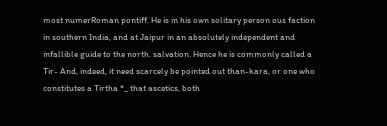most numerRoman pontiff. He is in his own solitary person ous faction in southern India, and at Jaipur in an absolutely independent and infallible guide to the north. salvation. Hence he is commonly called a Tir- And, indeed, it need scarcely be pointed out than-kara, or one who constitutes a Tirtha *_ that ascetics, both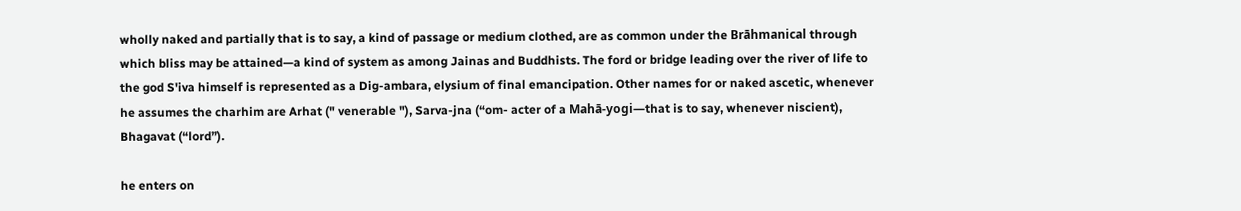wholly naked and partially that is to say, a kind of passage or medium clothed, are as common under the Brāhmanical through which bliss may be attained—a kind of system as among Jainas and Buddhists. The ford or bridge leading over the river of life to the god S'iva himself is represented as a Dig-ambara, elysium of final emancipation. Other names for or naked ascetic, whenever he assumes the charhim are Arhat (" venerable "), Sarva-jna (“om- acter of a Mahā-yogi—that is to say, whenever niscient), Bhagavat (“lord”).

he enters on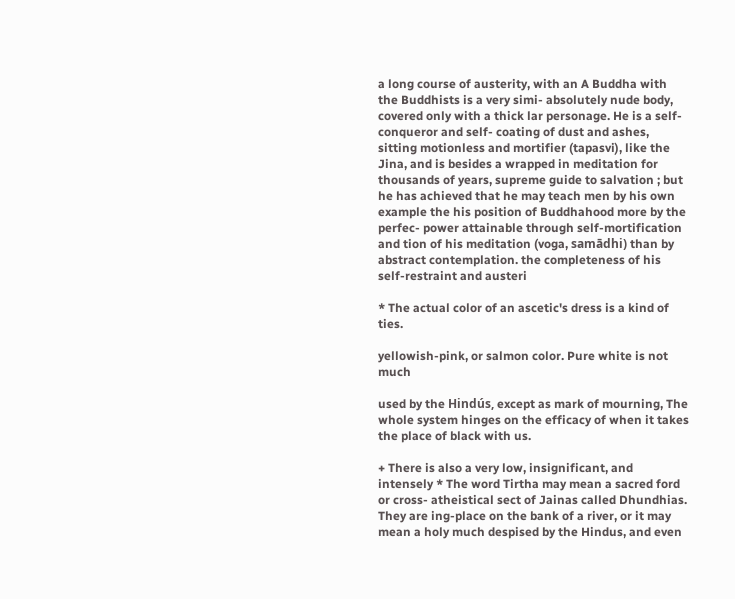a long course of austerity, with an A Buddha with the Buddhists is a very simi- absolutely nude body, covered only with a thick lar personage. He is a self-conqueror and self- coating of dust and ashes, sitting motionless and mortifier (tapasvi), like the Jina, and is besides a wrapped in meditation for thousands of years, supreme guide to salvation ; but he has achieved that he may teach men by his own example the his position of Buddhahood more by the perfec- power attainable through self-mortification and tion of his meditation (voga, samādhi) than by abstract contemplation. the completeness of his self-restraint and austeri

* The actual color of an ascetic's dress is a kind of ties.

yellowish-pink, or salmon color. Pure white is not much

used by the Hindús, except as mark of mourning, The whole system hinges on the efficacy of when it takes the place of black with us.

+ There is also a very low, insignificant, and intensely * The word Tirtha may mean a sacred ford or cross- atheistical sect of Jainas called Dhundhias. They are ing-place on the bank of a river, or it may mean a holy much despised by the Hindus, and even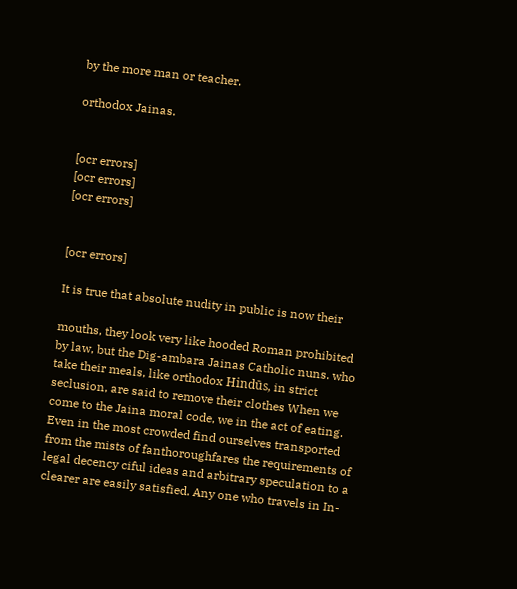by the more man or teacher.

orthodox Jainas.


[ocr errors]
[ocr errors]
[ocr errors]


[ocr errors]

It is true that absolute nudity in public is now their

mouths, they look very like hooded Roman prohibited by law, but the Dig-ambara Jainas Catholic nuns. who take their meals, like orthodox Hindūs, in strict seclusion, are said to remove their clothes When we come to the Jaina moral code, we in the act of eating. Even in the most crowded find ourselves transported from the mists of fanthoroughfares the requirements of legal decency ciful ideas and arbitrary speculation to a clearer are easily satisfied. Any one who travels in In-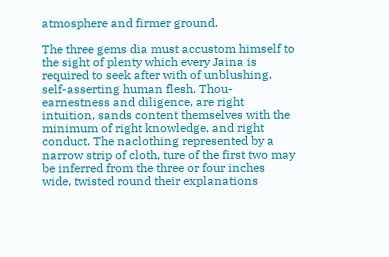atmosphere and firmer ground.

The three gems dia must accustom himself to the sight of plenty which every Jaina is required to seek after with of unblushing, self-asserting human flesh. Thou- earnestness and diligence, are right intuition, sands content themselves with the minimum of right knowledge, and right conduct. The naclothing represented by a narrow strip of cloth, ture of the first two may be inferred from the three or four inches wide, twisted round their explanations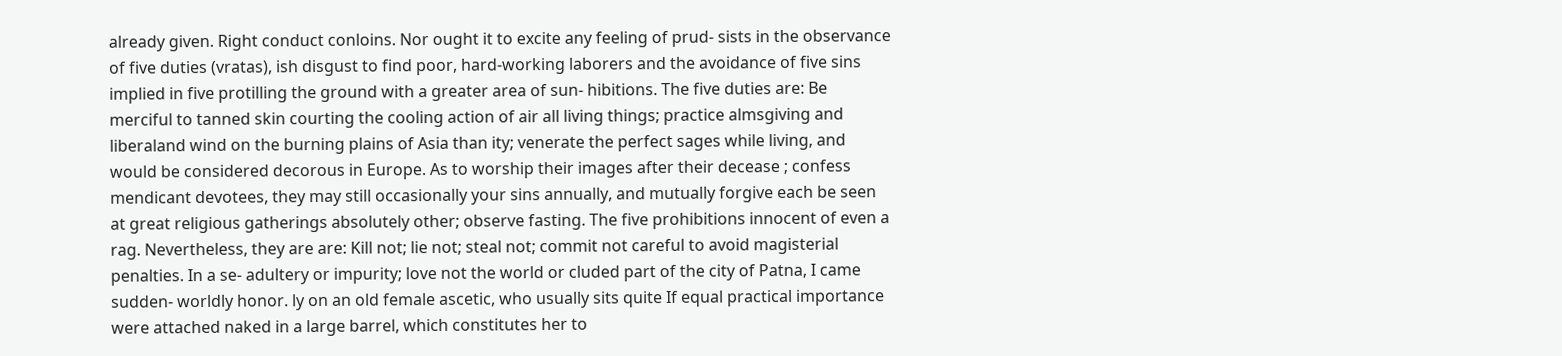already given. Right conduct conloins. Nor ought it to excite any feeling of prud- sists in the observance of five duties (vratas), ish disgust to find poor, hard-working laborers and the avoidance of five sins implied in five protilling the ground with a greater area of sun- hibitions. The five duties are: Be merciful to tanned skin courting the cooling action of air all living things; practice almsgiving and liberaland wind on the burning plains of Asia than ity; venerate the perfect sages while living, and would be considered decorous in Europe. As to worship their images after their decease ; confess mendicant devotees, they may still occasionally your sins annually, and mutually forgive each be seen at great religious gatherings absolutely other; observe fasting. The five prohibitions innocent of even a rag. Nevertheless, they are are: Kill not; lie not; steal not; commit not careful to avoid magisterial penalties. In a se- adultery or impurity; love not the world or cluded part of the city of Patna, I came sudden- worldly honor. ly on an old female ascetic, who usually sits quite If equal practical importance were attached naked in a large barrel, which constitutes her to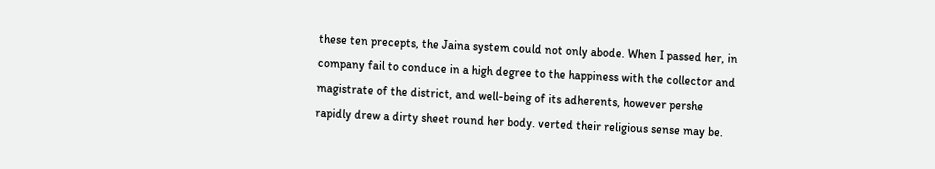these ten precepts, the Jaina system could not only abode. When I passed her, in company fail to conduce in a high degree to the happiness with the collector and magistrate of the district, and well-being of its adherents, however pershe rapidly drew a dirty sheet round her body. verted their religious sense may be.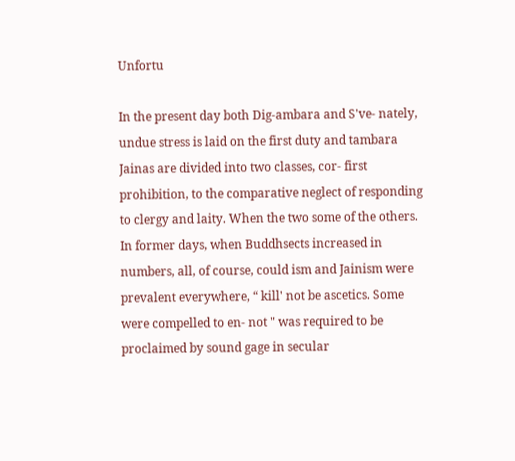Unfortu

In the present day both Dig-ambara and S've- nately, undue stress is laid on the first duty and tambara Jainas are divided into two classes, cor- first prohibition, to the comparative neglect of responding to clergy and laity. When the two some of the others. In former days, when Buddhsects increased in numbers, all, of course, could ism and Jainism were prevalent everywhere, “ kill' not be ascetics. Some were compelled to en- not " was required to be proclaimed by sound gage in secular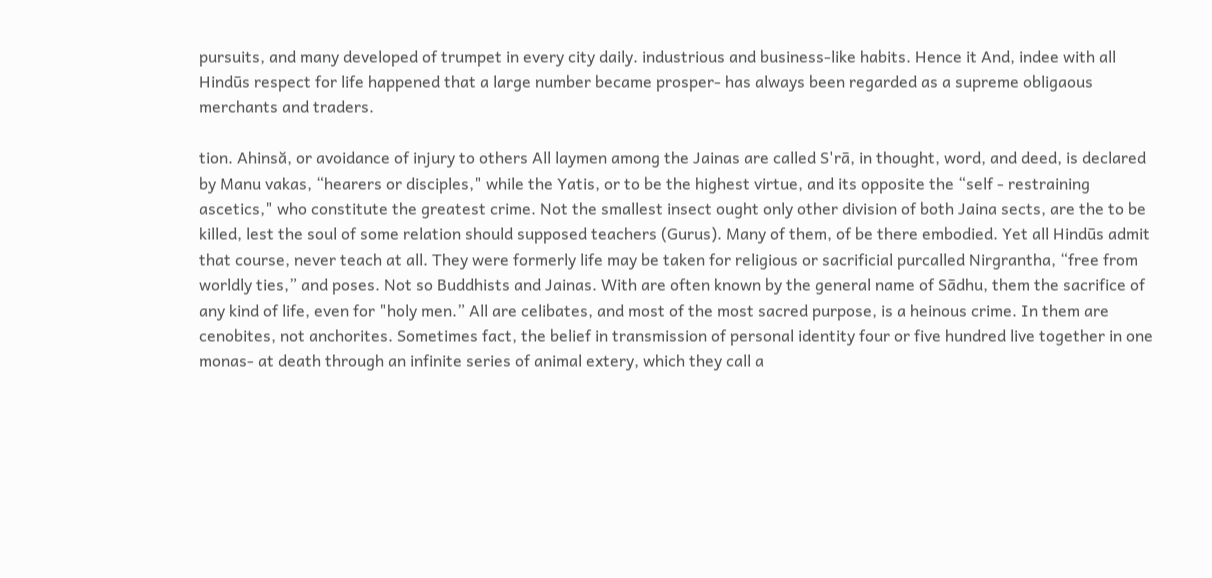pursuits, and many developed of trumpet in every city daily. industrious and business-like habits. Hence it And, indee with all Hindūs respect for life happened that a large number became prosper- has always been regarded as a supreme obligaous merchants and traders.

tion. Ahinsă, or avoidance of injury to others All laymen among the Jainas are called S'rā, in thought, word, and deed, is declared by Manu vakas, “hearers or disciples," while the Yatis, or to be the highest virtue, and its opposite the “self - restraining ascetics," who constitute the greatest crime. Not the smallest insect ought only other division of both Jaina sects, are the to be killed, lest the soul of some relation should supposed teachers (Gurus). Many of them, of be there embodied. Yet all Hindūs admit that course, never teach at all. They were formerly life may be taken for religious or sacrificial purcalled Nirgrantha, “free from worldly ties,” and poses. Not so Buddhists and Jainas. With are often known by the general name of Sādhu, them the sacrifice of any kind of life, even for "holy men.” All are celibates, and most of the most sacred purpose, is a heinous crime. In them are cenobites, not anchorites. Sometimes fact, the belief in transmission of personal identity four or five hundred live together in one monas- at death through an infinite series of animal extery, which they call a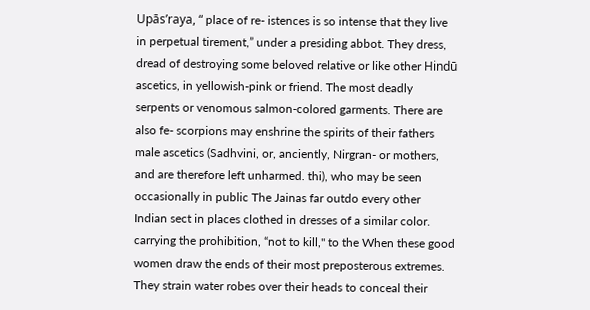Upās’raya, “ place of re- istences is so intense that they live in perpetual tirement,” under a presiding abbot. They dress, dread of destroying some beloved relative or like other Hindū ascetics, in yellowish-pink or friend. The most deadly serpents or venomous salmon-colored garments. There are also fe- scorpions may enshrine the spirits of their fathers male ascetics (Sadhvini, or, anciently, Nirgran- or mothers, and are therefore left unharmed. thi), who may be seen occasionally in public The Jainas far outdo every other Indian sect in places clothed in dresses of a similar color. carrying the prohibition, “not to kill," to the When these good women draw the ends of their most preposterous extremes. They strain water robes over their heads to conceal their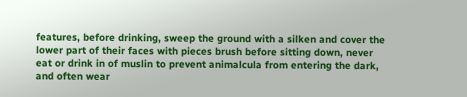features, before drinking, sweep the ground with a silken and cover the lower part of their faces with pieces brush before sitting down, never eat or drink in of muslin to prevent animalcula from entering the dark, and often wear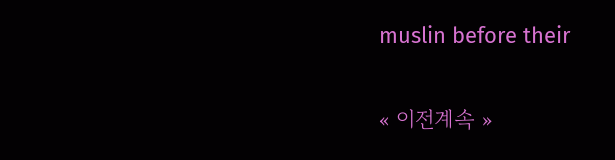muslin before their


« 이전계속 »